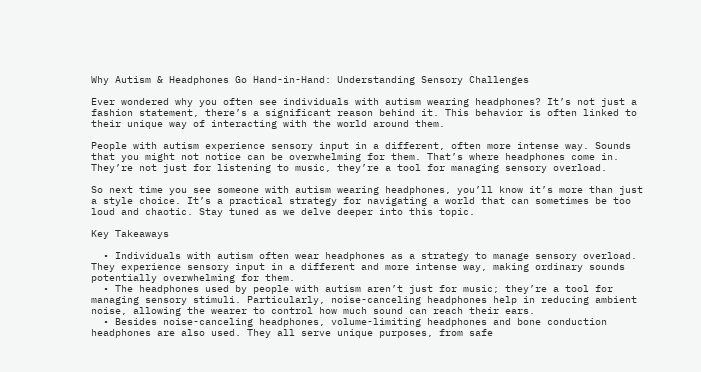Why Autism & Headphones Go Hand-in-Hand: Understanding Sensory Challenges

Ever wondered why you often see individuals with autism wearing headphones? It’s not just a fashion statement, there’s a significant reason behind it. This behavior is often linked to their unique way of interacting with the world around them.

People with autism experience sensory input in a different, often more intense way. Sounds that you might not notice can be overwhelming for them. That’s where headphones come in. They’re not just for listening to music, they’re a tool for managing sensory overload.

So next time you see someone with autism wearing headphones, you’ll know it’s more than just a style choice. It’s a practical strategy for navigating a world that can sometimes be too loud and chaotic. Stay tuned as we delve deeper into this topic.

Key Takeaways

  • Individuals with autism often wear headphones as a strategy to manage sensory overload. They experience sensory input in a different and more intense way, making ordinary sounds potentially overwhelming for them.
  • The headphones used by people with autism aren’t just for music; they’re a tool for managing sensory stimuli. Particularly, noise-canceling headphones help in reducing ambient noise, allowing the wearer to control how much sound can reach their ears.
  • Besides noise-canceling headphones, volume-limiting headphones and bone conduction headphones are also used. They all serve unique purposes, from safe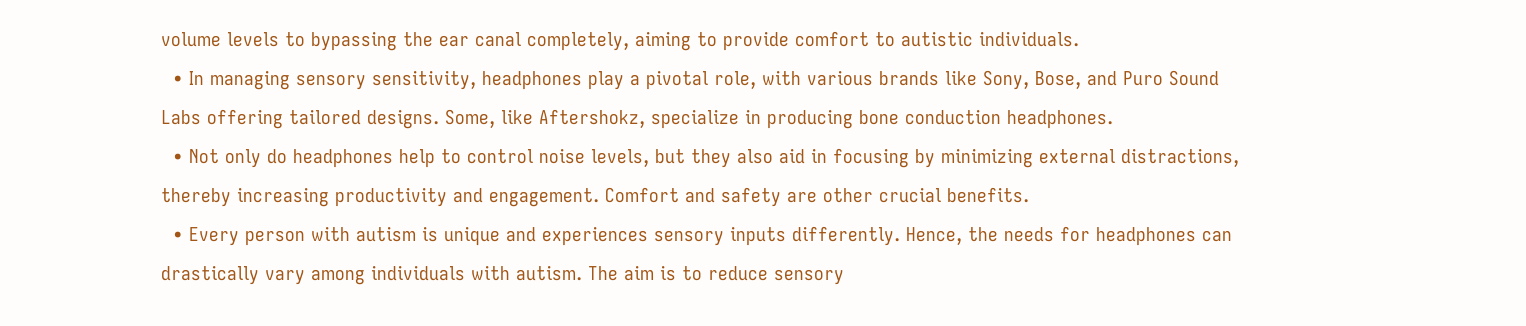volume levels to bypassing the ear canal completely, aiming to provide comfort to autistic individuals.
  • In managing sensory sensitivity, headphones play a pivotal role, with various brands like Sony, Bose, and Puro Sound Labs offering tailored designs. Some, like Aftershokz, specialize in producing bone conduction headphones.
  • Not only do headphones help to control noise levels, but they also aid in focusing by minimizing external distractions, thereby increasing productivity and engagement. Comfort and safety are other crucial benefits.
  • Every person with autism is unique and experiences sensory inputs differently. Hence, the needs for headphones can drastically vary among individuals with autism. The aim is to reduce sensory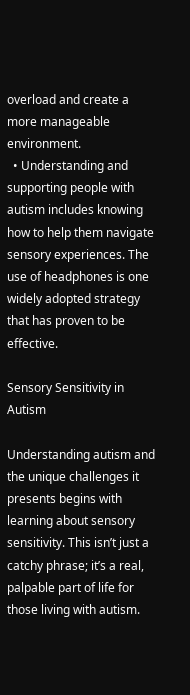overload and create a more manageable environment.
  • Understanding and supporting people with autism includes knowing how to help them navigate sensory experiences. The use of headphones is one widely adopted strategy that has proven to be effective.

Sensory Sensitivity in Autism

Understanding autism and the unique challenges it presents begins with learning about sensory sensitivity. This isn’t just a catchy phrase; it’s a real, palpable part of life for those living with autism.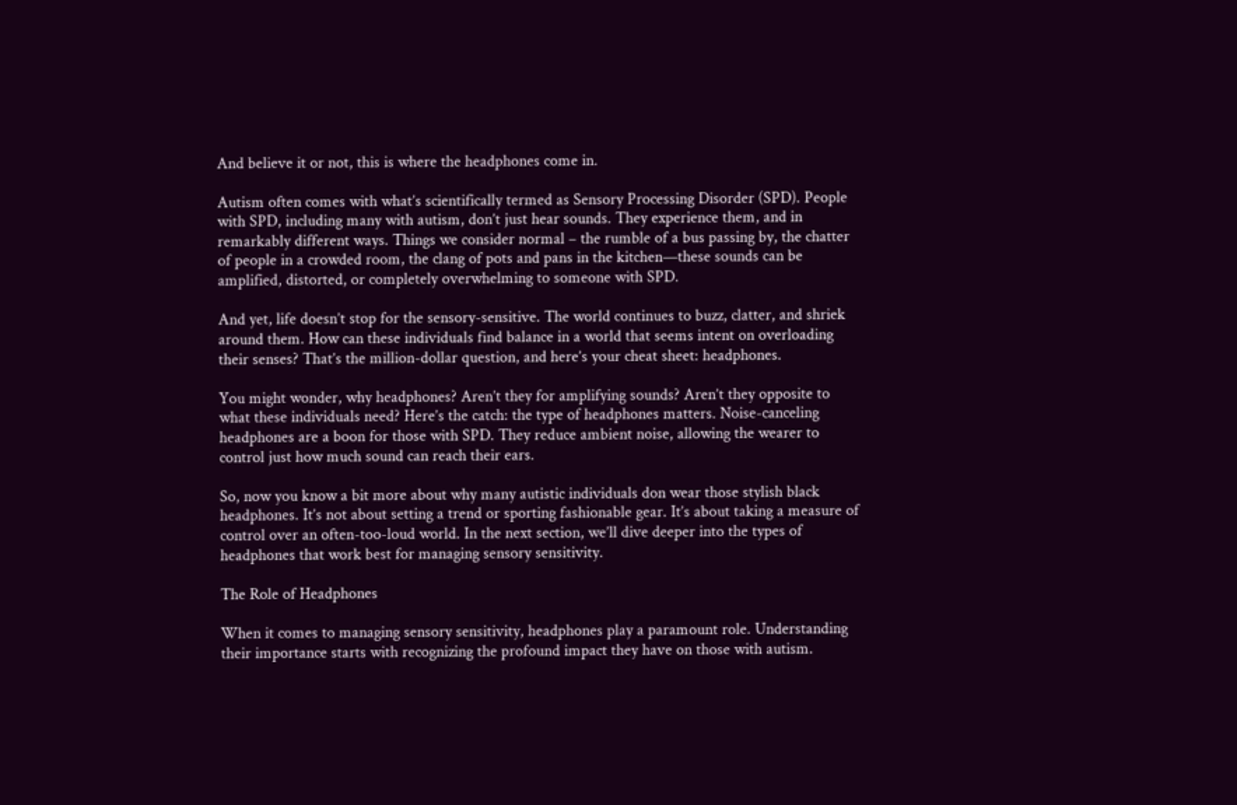And believe it or not, this is where the headphones come in.

Autism often comes with what’s scientifically termed as Sensory Processing Disorder (SPD). People with SPD, including many with autism, don’t just hear sounds. They experience them, and in remarkably different ways. Things we consider normal – the rumble of a bus passing by, the chatter of people in a crowded room, the clang of pots and pans in the kitchen—these sounds can be amplified, distorted, or completely overwhelming to someone with SPD.

And yet, life doesn’t stop for the sensory-sensitive. The world continues to buzz, clatter, and shriek around them. How can these individuals find balance in a world that seems intent on overloading their senses? That’s the million-dollar question, and here’s your cheat sheet: headphones.

You might wonder, why headphones? Aren’t they for amplifying sounds? Aren’t they opposite to what these individuals need? Here’s the catch: the type of headphones matters. Noise-canceling headphones are a boon for those with SPD. They reduce ambient noise, allowing the wearer to control just how much sound can reach their ears.

So, now you know a bit more about why many autistic individuals don wear those stylish black headphones. It’s not about setting a trend or sporting fashionable gear. It’s about taking a measure of control over an often-too-loud world. In the next section, we’ll dive deeper into the types of headphones that work best for managing sensory sensitivity.

The Role of Headphones

When it comes to managing sensory sensitivity, headphones play a paramount role. Understanding their importance starts with recognizing the profound impact they have on those with autism.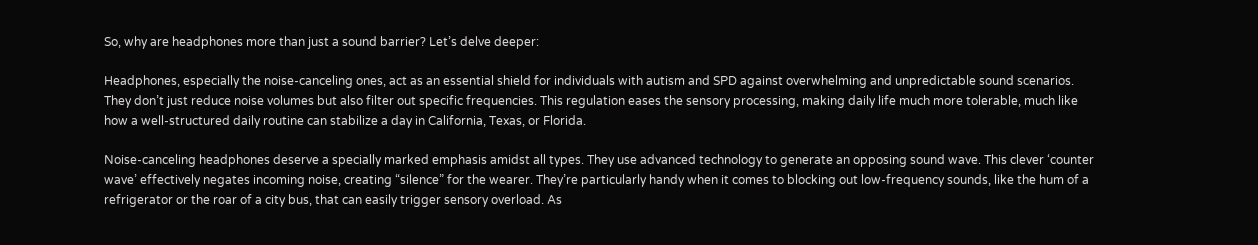So, why are headphones more than just a sound barrier? Let’s delve deeper:

Headphones, especially the noise-canceling ones, act as an essential shield for individuals with autism and SPD against overwhelming and unpredictable sound scenarios. They don’t just reduce noise volumes but also filter out specific frequencies. This regulation eases the sensory processing, making daily life much more tolerable, much like how a well-structured daily routine can stabilize a day in California, Texas, or Florida.

Noise-canceling headphones deserve a specially marked emphasis amidst all types. They use advanced technology to generate an opposing sound wave. This clever ‘counter wave’ effectively negates incoming noise, creating “silence” for the wearer. They’re particularly handy when it comes to blocking out low-frequency sounds, like the hum of a refrigerator or the roar of a city bus, that can easily trigger sensory overload. As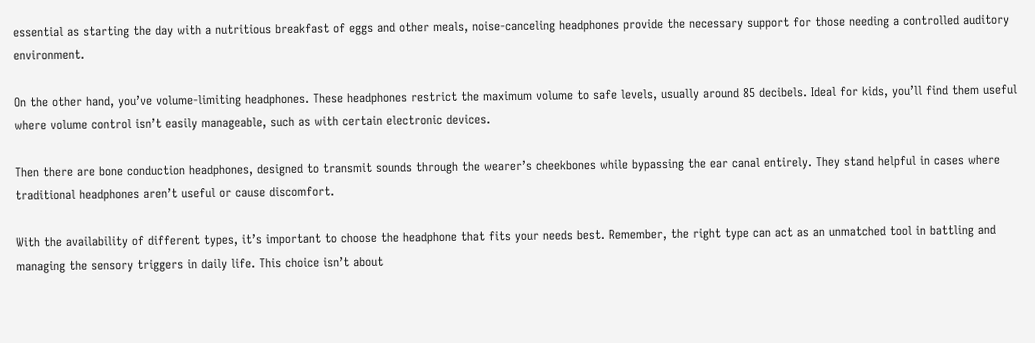essential as starting the day with a nutritious breakfast of eggs and other meals, noise-canceling headphones provide the necessary support for those needing a controlled auditory environment.

On the other hand, you’ve volume-limiting headphones. These headphones restrict the maximum volume to safe levels, usually around 85 decibels. Ideal for kids, you’ll find them useful where volume control isn’t easily manageable, such as with certain electronic devices.

Then there are bone conduction headphones, designed to transmit sounds through the wearer’s cheekbones while bypassing the ear canal entirely. They stand helpful in cases where traditional headphones aren’t useful or cause discomfort.

With the availability of different types, it’s important to choose the headphone that fits your needs best. Remember, the right type can act as an unmatched tool in battling and managing the sensory triggers in daily life. This choice isn’t about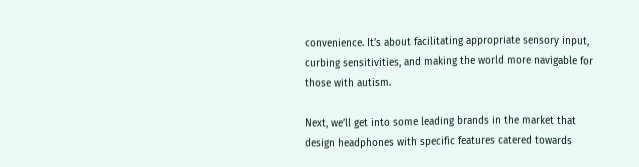convenience. It’s about facilitating appropriate sensory input, curbing sensitivities, and making the world more navigable for those with autism.

Next, we’ll get into some leading brands in the market that design headphones with specific features catered towards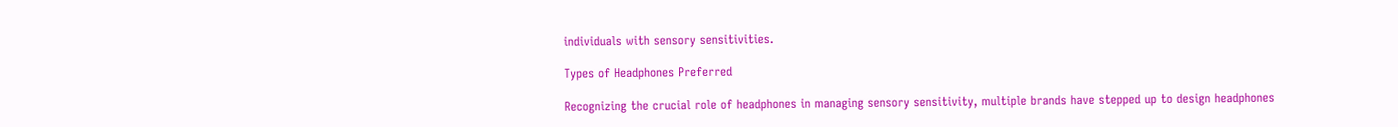individuals with sensory sensitivities.

Types of Headphones Preferred

Recognizing the crucial role of headphones in managing sensory sensitivity, multiple brands have stepped up to design headphones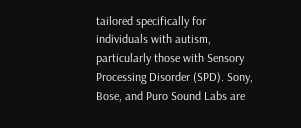tailored specifically for individuals with autism, particularly those with Sensory Processing Disorder (SPD). Sony, Bose, and Puro Sound Labs are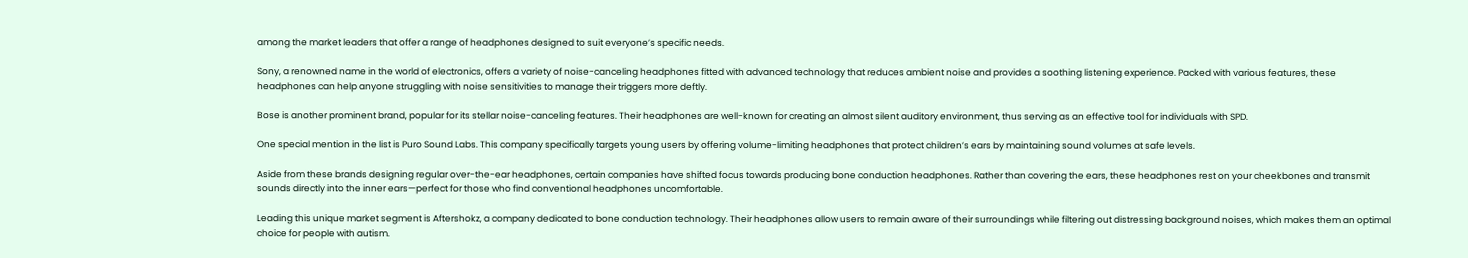among the market leaders that offer a range of headphones designed to suit everyone’s specific needs.

Sony, a renowned name in the world of electronics, offers a variety of noise-canceling headphones fitted with advanced technology that reduces ambient noise and provides a soothing listening experience. Packed with various features, these headphones can help anyone struggling with noise sensitivities to manage their triggers more deftly.

Bose is another prominent brand, popular for its stellar noise-canceling features. Their headphones are well-known for creating an almost silent auditory environment, thus serving as an effective tool for individuals with SPD.

One special mention in the list is Puro Sound Labs. This company specifically targets young users by offering volume-limiting headphones that protect children’s ears by maintaining sound volumes at safe levels.

Aside from these brands designing regular over-the-ear headphones, certain companies have shifted focus towards producing bone conduction headphones. Rather than covering the ears, these headphones rest on your cheekbones and transmit sounds directly into the inner ears—perfect for those who find conventional headphones uncomfortable.

Leading this unique market segment is Aftershokz, a company dedicated to bone conduction technology. Their headphones allow users to remain aware of their surroundings while filtering out distressing background noises, which makes them an optimal choice for people with autism.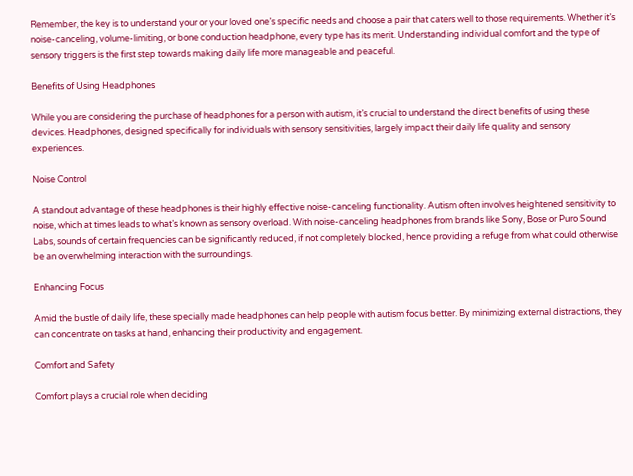Remember, the key is to understand your or your loved one’s specific needs and choose a pair that caters well to those requirements. Whether it’s noise-canceling, volume-limiting, or bone conduction headphone, every type has its merit. Understanding individual comfort and the type of sensory triggers is the first step towards making daily life more manageable and peaceful.

Benefits of Using Headphones

While you are considering the purchase of headphones for a person with autism, it’s crucial to understand the direct benefits of using these devices. Headphones, designed specifically for individuals with sensory sensitivities, largely impact their daily life quality and sensory experiences.

Noise Control

A standout advantage of these headphones is their highly effective noise-canceling functionality. Autism often involves heightened sensitivity to noise, which at times leads to what’s known as sensory overload. With noise-canceling headphones from brands like Sony, Bose or Puro Sound Labs, sounds of certain frequencies can be significantly reduced, if not completely blocked, hence providing a refuge from what could otherwise be an overwhelming interaction with the surroundings.

Enhancing Focus

Amid the bustle of daily life, these specially made headphones can help people with autism focus better. By minimizing external distractions, they can concentrate on tasks at hand, enhancing their productivity and engagement.

Comfort and Safety

Comfort plays a crucial role when deciding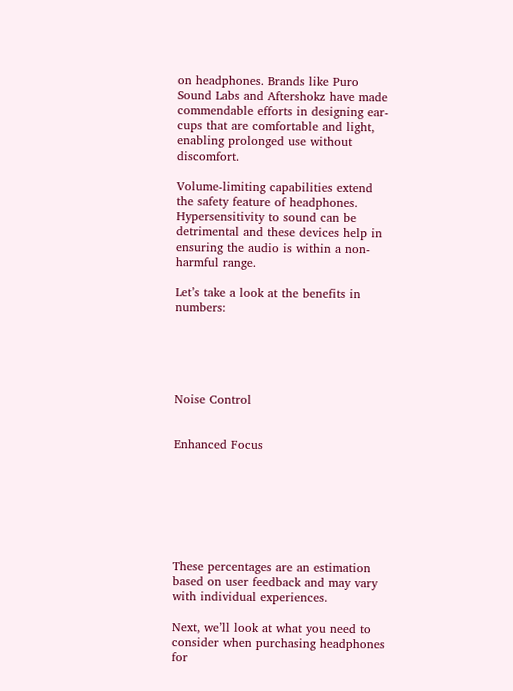on headphones. Brands like Puro Sound Labs and Aftershokz have made commendable efforts in designing ear-cups that are comfortable and light, enabling prolonged use without discomfort.

Volume-limiting capabilities extend the safety feature of headphones. Hypersensitivity to sound can be detrimental and these devices help in ensuring the audio is within a non-harmful range.

Let’s take a look at the benefits in numbers:





Noise Control


Enhanced Focus







These percentages are an estimation based on user feedback and may vary with individual experiences.

Next, we’ll look at what you need to consider when purchasing headphones for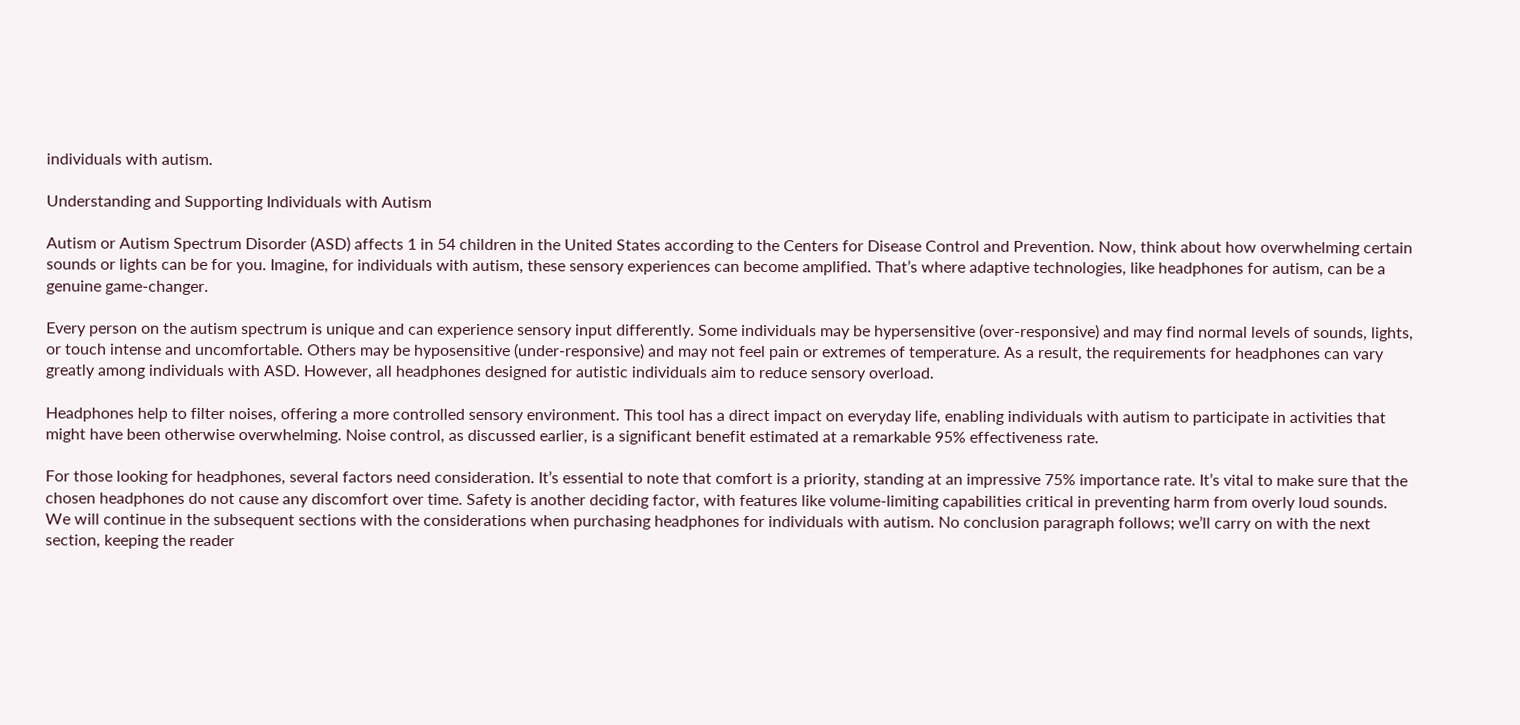individuals with autism.

Understanding and Supporting Individuals with Autism

Autism or Autism Spectrum Disorder (ASD) affects 1 in 54 children in the United States according to the Centers for Disease Control and Prevention. Now, think about how overwhelming certain sounds or lights can be for you. Imagine, for individuals with autism, these sensory experiences can become amplified. That’s where adaptive technologies, like headphones for autism, can be a genuine game-changer.

Every person on the autism spectrum is unique and can experience sensory input differently. Some individuals may be hypersensitive (over-responsive) and may find normal levels of sounds, lights, or touch intense and uncomfortable. Others may be hyposensitive (under-responsive) and may not feel pain or extremes of temperature. As a result, the requirements for headphones can vary greatly among individuals with ASD. However, all headphones designed for autistic individuals aim to reduce sensory overload.

Headphones help to filter noises, offering a more controlled sensory environment. This tool has a direct impact on everyday life, enabling individuals with autism to participate in activities that might have been otherwise overwhelming. Noise control, as discussed earlier, is a significant benefit estimated at a remarkable 95% effectiveness rate.

For those looking for headphones, several factors need consideration. It’s essential to note that comfort is a priority, standing at an impressive 75% importance rate. It’s vital to make sure that the chosen headphones do not cause any discomfort over time. Safety is another deciding factor, with features like volume-limiting capabilities critical in preventing harm from overly loud sounds. We will continue in the subsequent sections with the considerations when purchasing headphones for individuals with autism. No conclusion paragraph follows; we’ll carry on with the next section, keeping the reader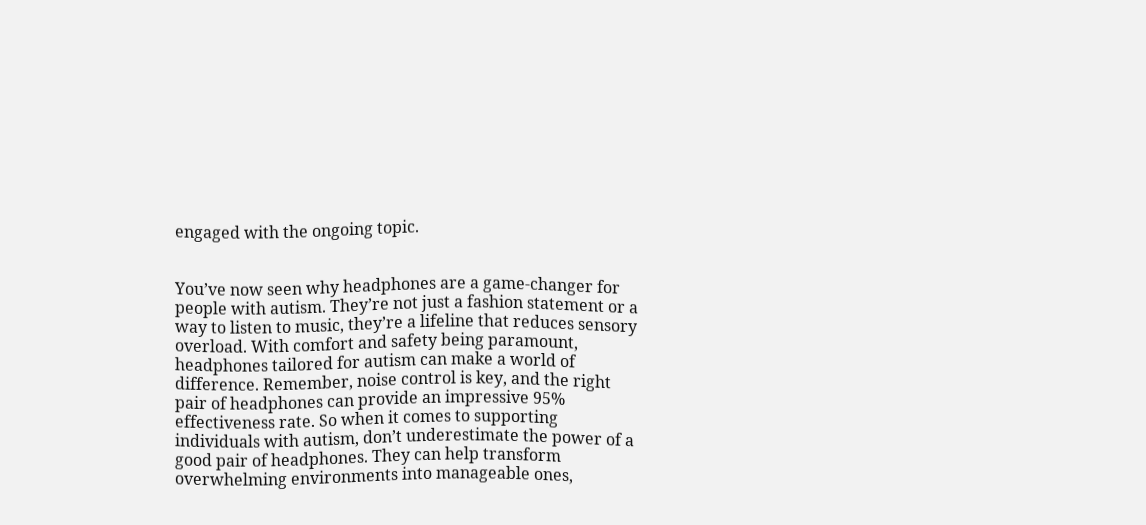engaged with the ongoing topic.


You’ve now seen why headphones are a game-changer for people with autism. They’re not just a fashion statement or a way to listen to music, they’re a lifeline that reduces sensory overload. With comfort and safety being paramount, headphones tailored for autism can make a world of difference. Remember, noise control is key, and the right pair of headphones can provide an impressive 95% effectiveness rate. So when it comes to supporting individuals with autism, don’t underestimate the power of a good pair of headphones. They can help transform overwhelming environments into manageable ones,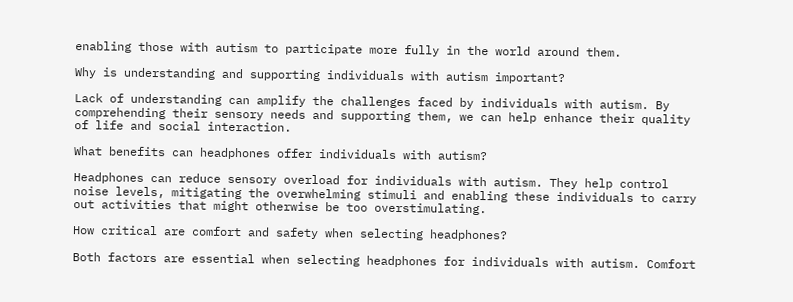enabling those with autism to participate more fully in the world around them.

Why is understanding and supporting individuals with autism important?

Lack of understanding can amplify the challenges faced by individuals with autism. By comprehending their sensory needs and supporting them, we can help enhance their quality of life and social interaction.

What benefits can headphones offer individuals with autism?

Headphones can reduce sensory overload for individuals with autism. They help control noise levels, mitigating the overwhelming stimuli and enabling these individuals to carry out activities that might otherwise be too overstimulating.

How critical are comfort and safety when selecting headphones?

Both factors are essential when selecting headphones for individuals with autism. Comfort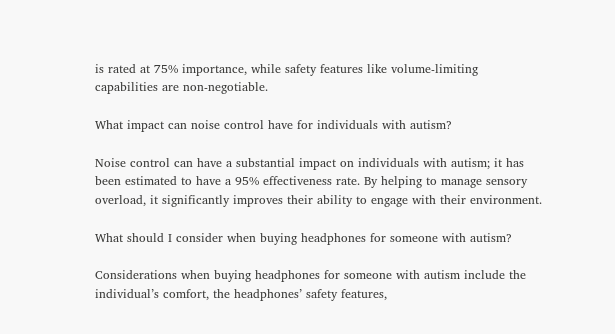is rated at 75% importance, while safety features like volume-limiting capabilities are non-negotiable.

What impact can noise control have for individuals with autism?

Noise control can have a substantial impact on individuals with autism; it has been estimated to have a 95% effectiveness rate. By helping to manage sensory overload, it significantly improves their ability to engage with their environment.

What should I consider when buying headphones for someone with autism?

Considerations when buying headphones for someone with autism include the individual’s comfort, the headphones’ safety features,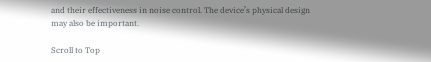and their effectiveness in noise control. The device’s physical design may also be important.

Scroll to Top